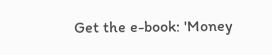Get the e-book: 'Money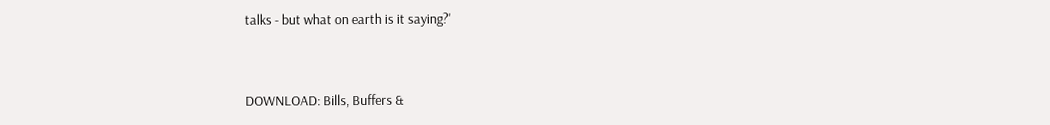talks - but what on earth is it saying?'


DOWNLOAD: Bills, Buffers &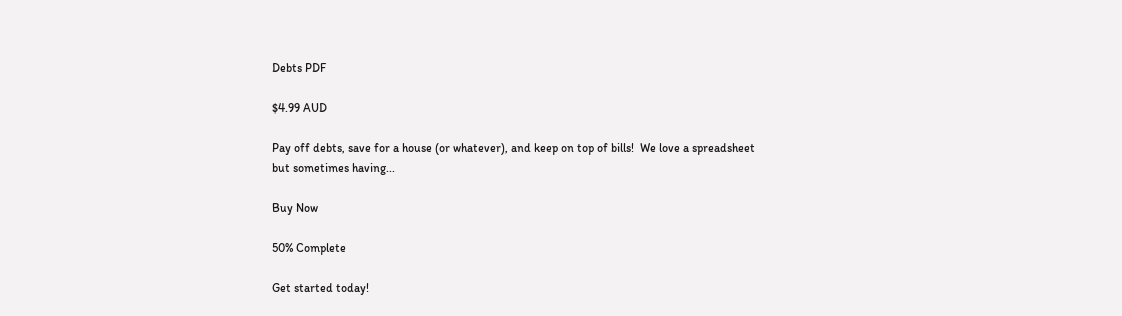Debts PDF

$4.99 AUD

Pay off debts, save for a house (or whatever), and keep on top of bills!  We love a spreadsheet but sometimes having...

Buy Now

50% Complete

Get started today!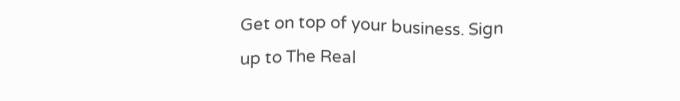Get on top of your business. Sign up to The Real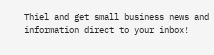Thiel and get small business news and information direct to your inbox!